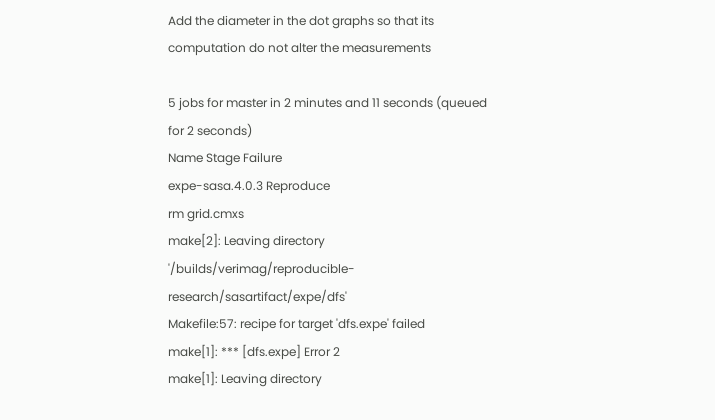Add the diameter in the dot graphs so that its computation do not alter the measurements

5 jobs for master in 2 minutes and 11 seconds (queued for 2 seconds)
Name Stage Failure
expe-sasa.4.0.3 Reproduce
rm grid.cmxs
make[2]: Leaving directory '/builds/verimag/reproducible-research/sasartifact/expe/dfs'
Makefile:57: recipe for target 'dfs.expe' failed
make[1]: *** [dfs.expe] Error 2
make[1]: Leaving directory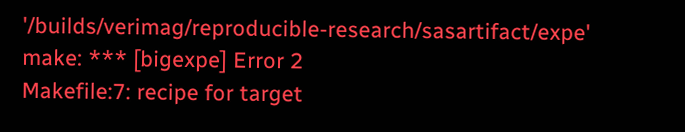'/builds/verimag/reproducible-research/sasartifact/expe'
make: *** [bigexpe] Error 2
Makefile:7: recipe for target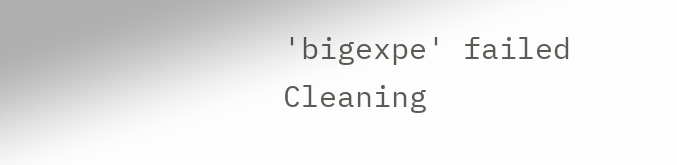'bigexpe' failed
Cleaning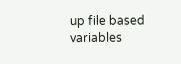up file based variables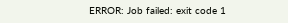ERROR: Job failed: exit code 1